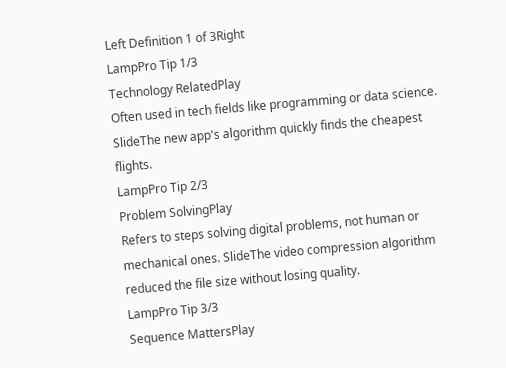Left Definition 1 of 3Right
LampPro Tip 1/3
Technology RelatedPlay
Often used in tech fields like programming or data science. SlideThe new app's algorithm quickly finds the cheapest flights.
LampPro Tip 2/3
Problem SolvingPlay
Refers to steps solving digital problems, not human or mechanical ones. SlideThe video compression algorithm reduced the file size without losing quality.
LampPro Tip 3/3
Sequence MattersPlay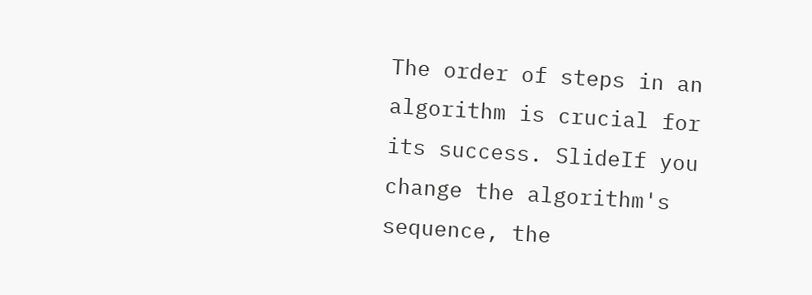The order of steps in an algorithm is crucial for its success. SlideIf you change the algorithm's sequence, the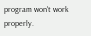program won't work properly.